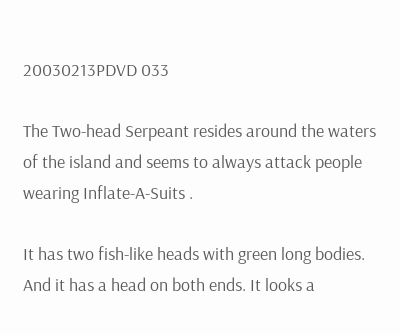20030213PDVD 033

The Two-head Serpeant resides around the waters of the island and seems to always attack people wearing Inflate-A-Suits .

It has two fish-like heads with green long bodies. And it has a head on both ends. It looks a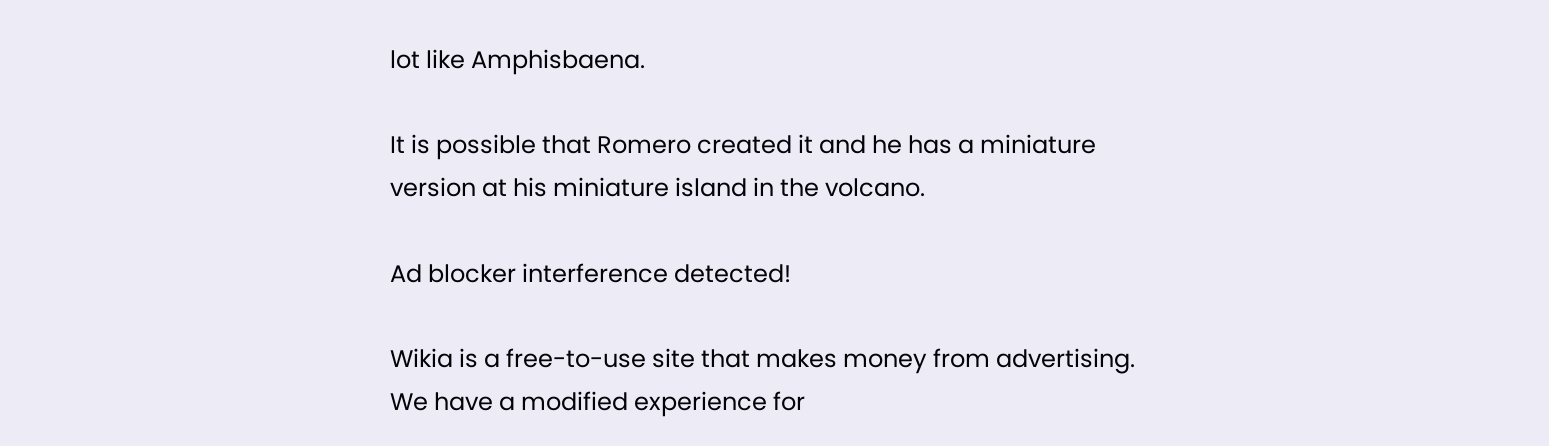lot like Amphisbaena.

It is possible that Romero created it and he has a miniature version at his miniature island in the volcano.

Ad blocker interference detected!

Wikia is a free-to-use site that makes money from advertising. We have a modified experience for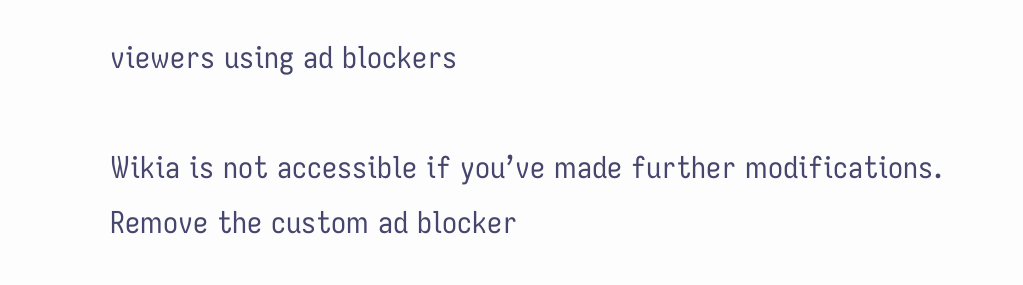viewers using ad blockers

Wikia is not accessible if you’ve made further modifications. Remove the custom ad blocker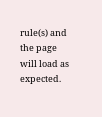rule(s) and the page will load as expected.